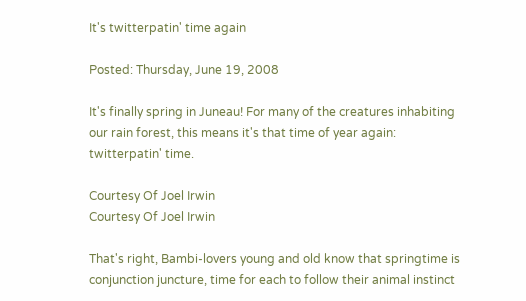It's twitterpatin' time again

Posted: Thursday, June 19, 2008

It's finally spring in Juneau! For many of the creatures inhabiting our rain forest, this means it's that time of year again: twitterpatin' time.

Courtesy Of Joel Irwin
Courtesy Of Joel Irwin

That's right, Bambi-lovers young and old know that springtime is conjunction juncture, time for each to follow their animal instinct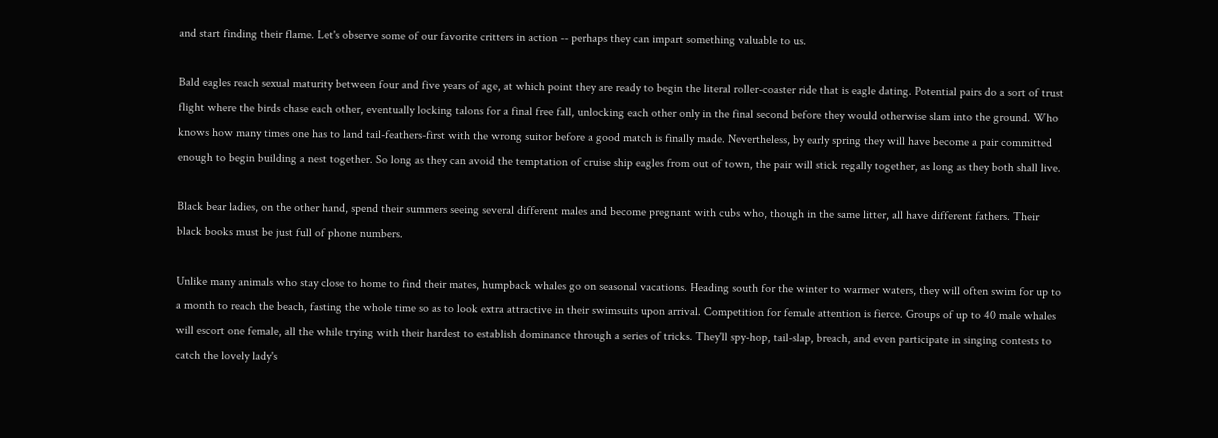and start finding their flame. Let's observe some of our favorite critters in action -- perhaps they can impart something valuable to us.

Bald eagles reach sexual maturity between four and five years of age, at which point they are ready to begin the literal roller-coaster ride that is eagle dating. Potential pairs do a sort of trust flight where the birds chase each other, eventually locking talons for a final free fall, unlocking each other only in the final second before they would otherwise slam into the ground. Who knows how many times one has to land tail-feathers-first with the wrong suitor before a good match is finally made. Nevertheless, by early spring they will have become a pair committed enough to begin building a nest together. So long as they can avoid the temptation of cruise ship eagles from out of town, the pair will stick regally together, as long as they both shall live.

Black bear ladies, on the other hand, spend their summers seeing several different males and become pregnant with cubs who, though in the same litter, all have different fathers. Their black books must be just full of phone numbers.

Unlike many animals who stay close to home to find their mates, humpback whales go on seasonal vacations. Heading south for the winter to warmer waters, they will often swim for up to a month to reach the beach, fasting the whole time so as to look extra attractive in their swimsuits upon arrival. Competition for female attention is fierce. Groups of up to 40 male whales will escort one female, all the while trying with their hardest to establish dominance through a series of tricks. They'll spy-hop, tail-slap, breach, and even participate in singing contests to catch the lovely lady's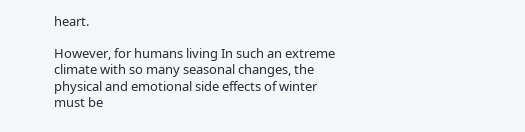heart.

However, for humans living In such an extreme climate with so many seasonal changes, the physical and emotional side effects of winter must be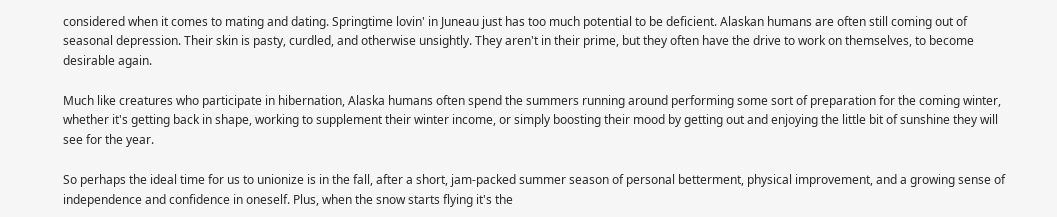considered when it comes to mating and dating. Springtime lovin' in Juneau just has too much potential to be deficient. Alaskan humans are often still coming out of seasonal depression. Their skin is pasty, curdled, and otherwise unsightly. They aren't in their prime, but they often have the drive to work on themselves, to become desirable again.

Much like creatures who participate in hibernation, Alaska humans often spend the summers running around performing some sort of preparation for the coming winter, whether it's getting back in shape, working to supplement their winter income, or simply boosting their mood by getting out and enjoying the little bit of sunshine they will see for the year.

So perhaps the ideal time for us to unionize is in the fall, after a short, jam-packed summer season of personal betterment, physical improvement, and a growing sense of independence and confidence in oneself. Plus, when the snow starts flying it's the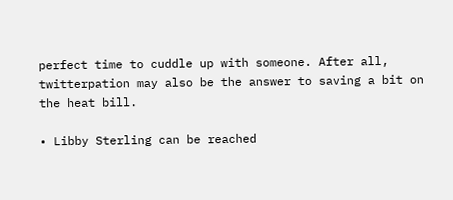perfect time to cuddle up with someone. After all, twitterpation may also be the answer to saving a bit on the heat bill.

• Libby Sterling can be reached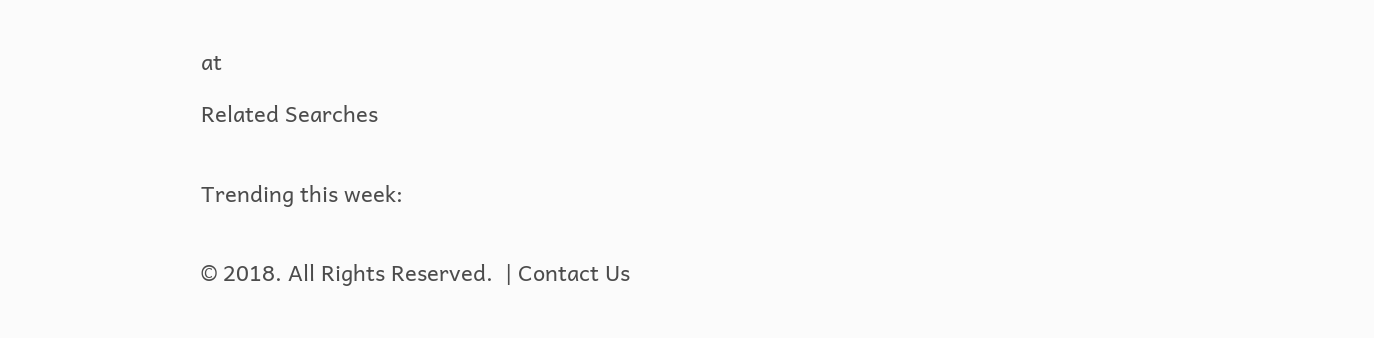at

Related Searches


Trending this week:


© 2018. All Rights Reserved.  | Contact Us